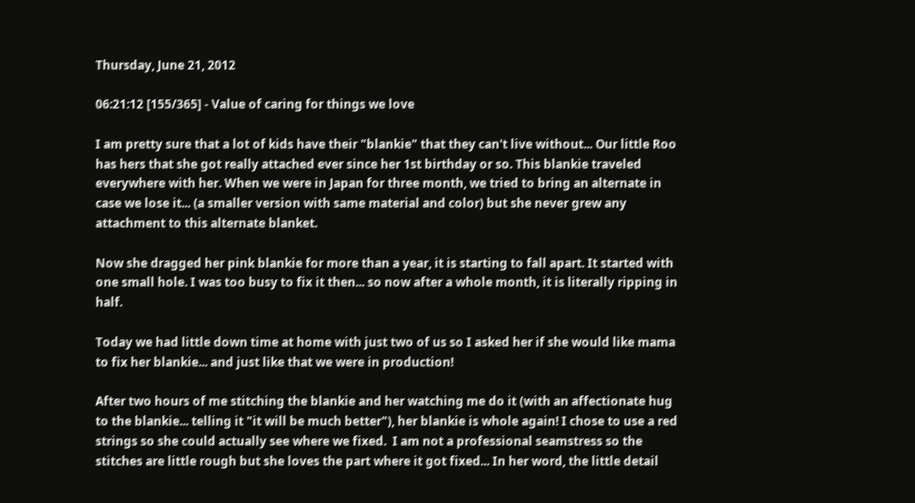Thursday, June 21, 2012

06:21:12 [155/365] - Value of caring for things we love

I am pretty sure that a lot of kids have their "blankie" that they can't live without... Our little Roo has hers that she got really attached ever since her 1st birthday or so. This blankie traveled everywhere with her. When we were in Japan for three month, we tried to bring an alternate in case we lose it... (a smaller version with same material and color) but she never grew any attachment to this alternate blanket.

Now she dragged her pink blankie for more than a year, it is starting to fall apart. It started with one small hole. I was too busy to fix it then... so now after a whole month, it is literally ripping in half.

Today we had little down time at home with just two of us so I asked her if she would like mama to fix her blankie... and just like that we were in production!

After two hours of me stitching the blankie and her watching me do it (with an affectionate hug to the blankie... telling it "it will be much better"), her blankie is whole again! I chose to use a red strings so she could actually see where we fixed.  I am not a professional seamstress so the stitches are little rough but she loves the part where it got fixed... In her word, the little detail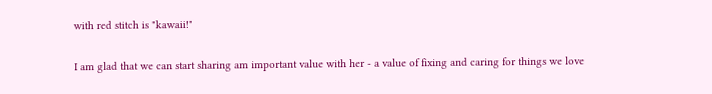with red stitch is "kawaii!"

I am glad that we can start sharing am important value with her - a value of fixing and caring for things we love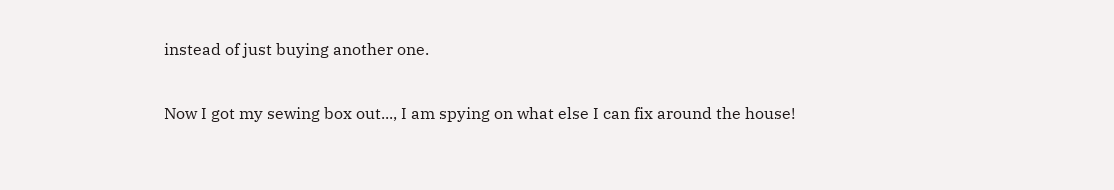instead of just buying another one.

Now I got my sewing box out..., I am spying on what else I can fix around the house!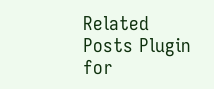Related Posts Plugin for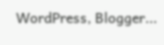WordPress, Blogger...